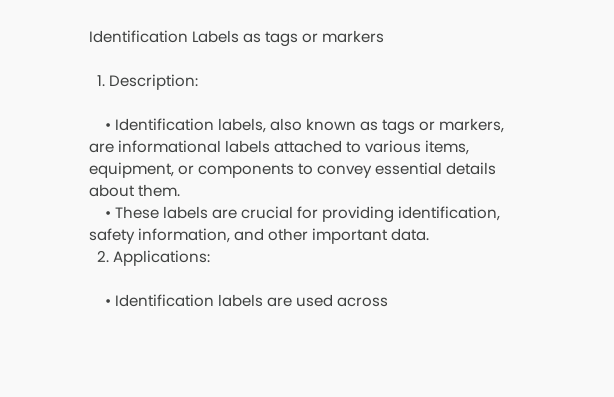Identification Labels as tags or markers

  1. Description:

    • Identification labels, also known as tags or markers, are informational labels attached to various items, equipment, or components to convey essential details about them.
    • These labels are crucial for providing identification, safety information, and other important data.
  2. Applications:

    • Identification labels are used across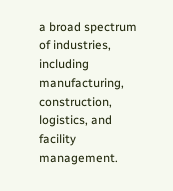a broad spectrum of industries, including manufacturing, construction, logistics, and facility management.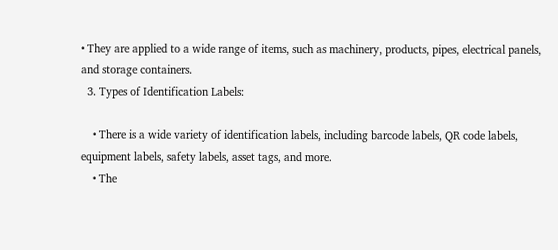• They are applied to a wide range of items, such as machinery, products, pipes, electrical panels, and storage containers.
  3. Types of Identification Labels:

    • There is a wide variety of identification labels, including barcode labels, QR code labels, equipment labels, safety labels, asset tags, and more.
    • The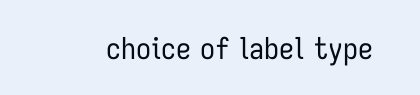choice of label type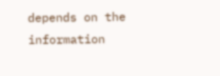depends on the information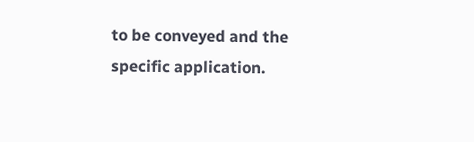to be conveyed and the specific application.